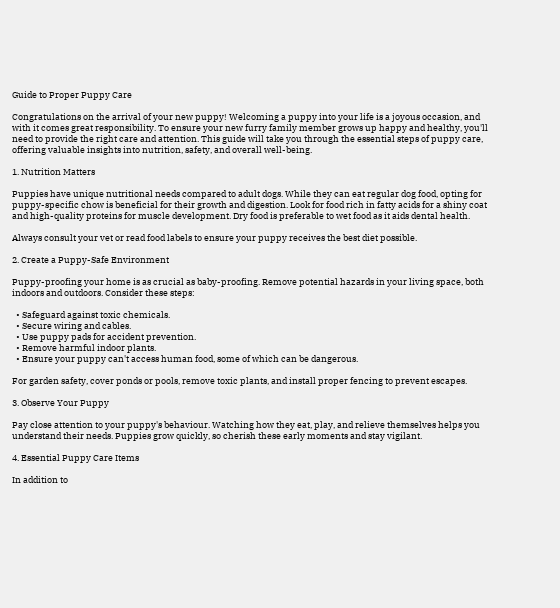Guide to Proper Puppy Care

Congratulations on the arrival of your new puppy! Welcoming a puppy into your life is a joyous occasion, and with it comes great responsibility. To ensure your new furry family member grows up happy and healthy, you'll need to provide the right care and attention. This guide will take you through the essential steps of puppy care, offering valuable insights into nutrition, safety, and overall well-being.

1. Nutrition Matters

Puppies have unique nutritional needs compared to adult dogs. While they can eat regular dog food, opting for puppy-specific chow is beneficial for their growth and digestion. Look for food rich in fatty acids for a shiny coat and high-quality proteins for muscle development. Dry food is preferable to wet food as it aids dental health.

Always consult your vet or read food labels to ensure your puppy receives the best diet possible.

2. Create a Puppy-Safe Environment

Puppy-proofing your home is as crucial as baby-proofing. Remove potential hazards in your living space, both indoors and outdoors. Consider these steps:

  • Safeguard against toxic chemicals.
  • Secure wiring and cables.
  • Use puppy pads for accident prevention.
  • Remove harmful indoor plants.
  • Ensure your puppy can't access human food, some of which can be dangerous.

For garden safety, cover ponds or pools, remove toxic plants, and install proper fencing to prevent escapes.

3. Observe Your Puppy

Pay close attention to your puppy's behaviour. Watching how they eat, play, and relieve themselves helps you understand their needs. Puppies grow quickly, so cherish these early moments and stay vigilant.

4. Essential Puppy Care Items

In addition to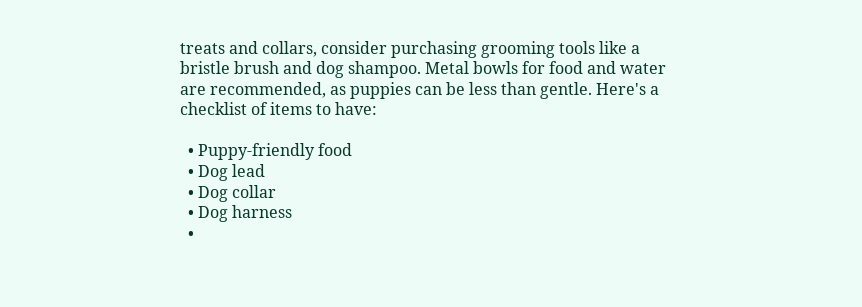treats and collars, consider purchasing grooming tools like a bristle brush and dog shampoo. Metal bowls for food and water are recommended, as puppies can be less than gentle. Here's a checklist of items to have:

  • Puppy-friendly food
  • Dog lead
  • Dog collar
  • Dog harness
  •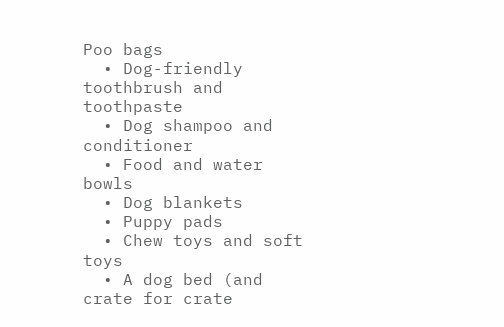Poo bags
  • Dog-friendly toothbrush and toothpaste
  • Dog shampoo and conditioner
  • Food and water bowls
  • Dog blankets
  • Puppy pads
  • Chew toys and soft toys
  • A dog bed (and crate for crate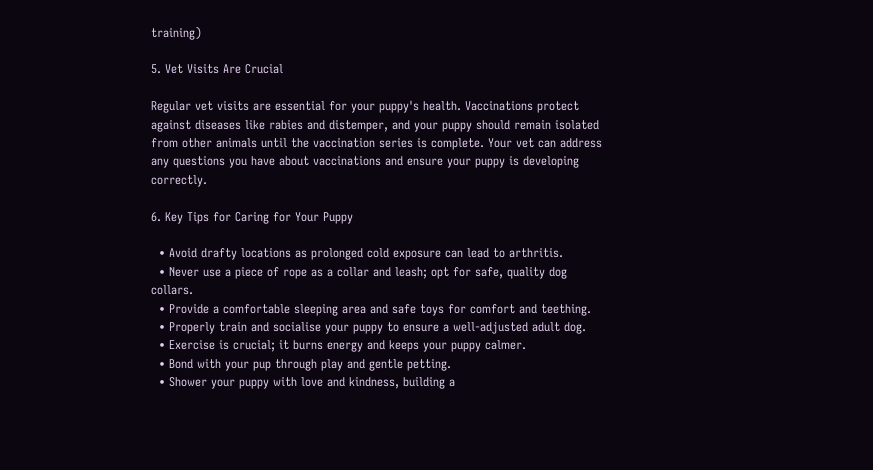training)

5. Vet Visits Are Crucial

Regular vet visits are essential for your puppy's health. Vaccinations protect against diseases like rabies and distemper, and your puppy should remain isolated from other animals until the vaccination series is complete. Your vet can address any questions you have about vaccinations and ensure your puppy is developing correctly.

6. Key Tips for Caring for Your Puppy

  • Avoid drafty locations as prolonged cold exposure can lead to arthritis.
  • Never use a piece of rope as a collar and leash; opt for safe, quality dog collars.
  • Provide a comfortable sleeping area and safe toys for comfort and teething.
  • Properly train and socialise your puppy to ensure a well-adjusted adult dog.
  • Exercise is crucial; it burns energy and keeps your puppy calmer.
  • Bond with your pup through play and gentle petting.
  • Shower your puppy with love and kindness, building a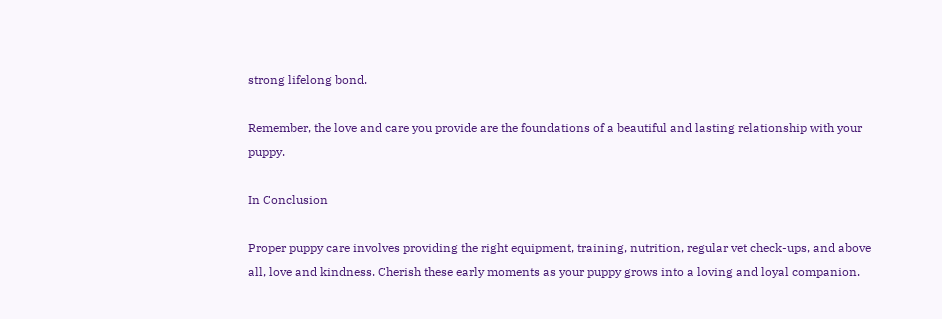strong lifelong bond.

Remember, the love and care you provide are the foundations of a beautiful and lasting relationship with your puppy.

In Conclusion

Proper puppy care involves providing the right equipment, training, nutrition, regular vet check-ups, and above all, love and kindness. Cherish these early moments as your puppy grows into a loving and loyal companion.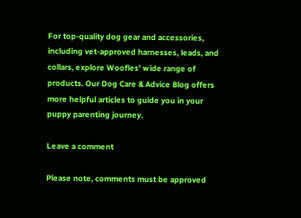For top-quality dog gear and accessories, including vet-approved harnesses, leads, and collars, explore Woofles' wide range of products. Our Dog Care & Advice Blog offers more helpful articles to guide you in your puppy parenting journey.

Leave a comment

Please note, comments must be approved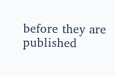before they are published